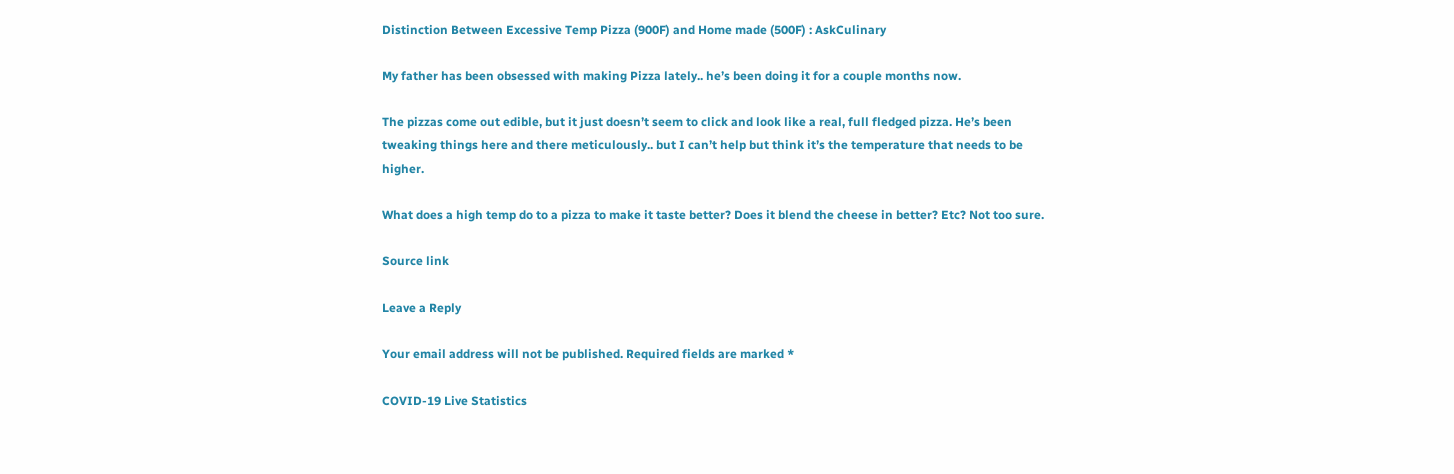Distinction Between Excessive Temp Pizza (900F) and Home made (500F) : AskCulinary

My father has been obsessed with making Pizza lately.. he’s been doing it for a couple months now.

The pizzas come out edible, but it just doesn’t seem to click and look like a real, full fledged pizza. He’s been tweaking things here and there meticulously.. but I can’t help but think it’s the temperature that needs to be higher.

What does a high temp do to a pizza to make it taste better? Does it blend the cheese in better? Etc? Not too sure.

Source link

Leave a Reply

Your email address will not be published. Required fields are marked *

COVID-19 Live Statistics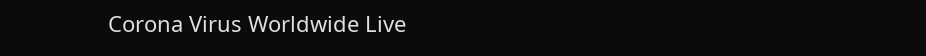Corona Virus Worldwide Live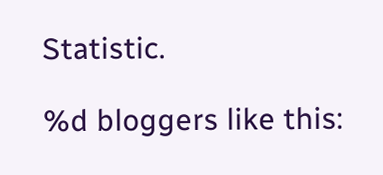Statistic.

%d bloggers like this: